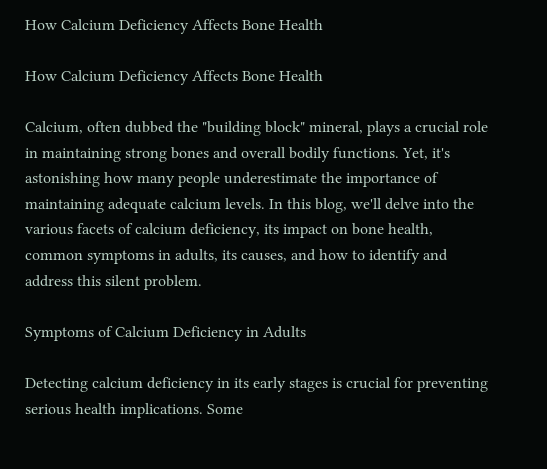How Calcium Deficiency Affects Bone Health

How Calcium Deficiency Affects Bone Health

Calcium, often dubbed the "building block" mineral, plays a crucial role in maintaining strong bones and overall bodily functions. Yet, it's astonishing how many people underestimate the importance of maintaining adequate calcium levels. In this blog, we'll delve into the various facets of calcium deficiency, its impact on bone health, common symptoms in adults, its causes, and how to identify and address this silent problem.

Symptoms of Calcium Deficiency in Adults

Detecting calcium deficiency in its early stages is crucial for preventing serious health implications. Some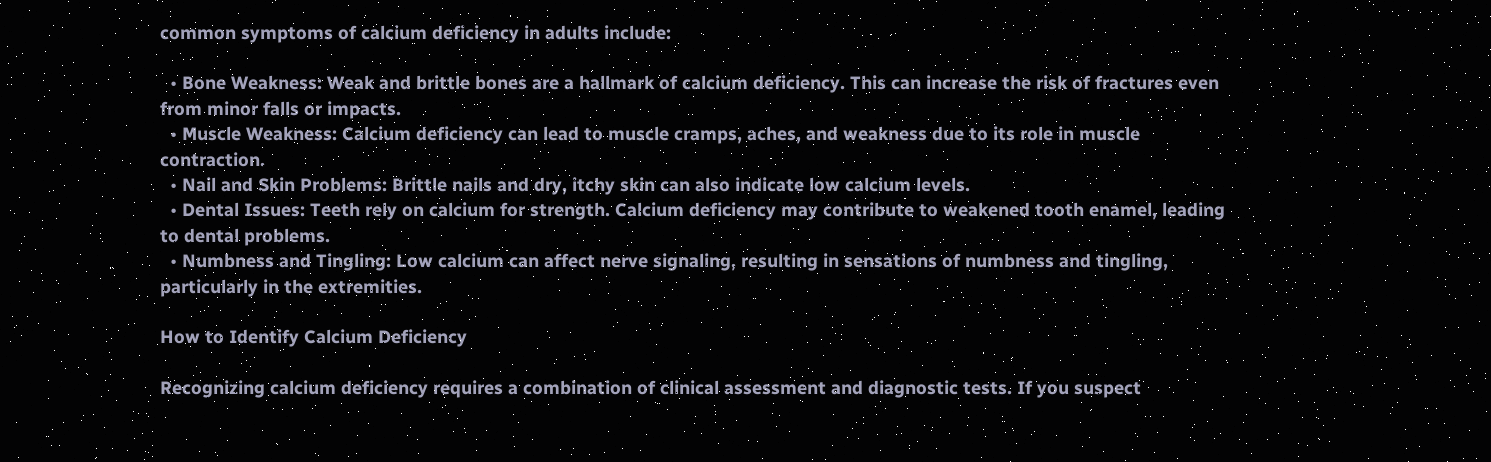common symptoms of calcium deficiency in adults include:

  • Bone Weakness: Weak and brittle bones are a hallmark of calcium deficiency. This can increase the risk of fractures even from minor falls or impacts.
  • Muscle Weakness: Calcium deficiency can lead to muscle cramps, aches, and weakness due to its role in muscle contraction.
  • Nail and Skin Problems: Brittle nails and dry, itchy skin can also indicate low calcium levels.
  • Dental Issues: Teeth rely on calcium for strength. Calcium deficiency may contribute to weakened tooth enamel, leading to dental problems.
  • Numbness and Tingling: Low calcium can affect nerve signaling, resulting in sensations of numbness and tingling, particularly in the extremities.

How to Identify Calcium Deficiency

Recognizing calcium deficiency requires a combination of clinical assessment and diagnostic tests. If you suspect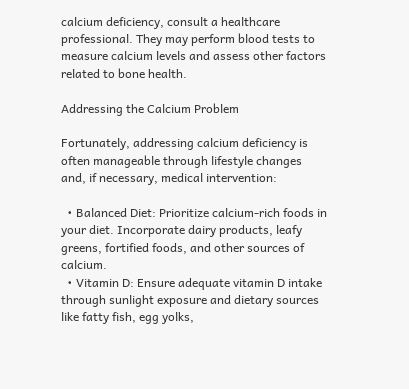calcium deficiency, consult a healthcare professional. They may perform blood tests to measure calcium levels and assess other factors related to bone health.

Addressing the Calcium Problem

Fortunately, addressing calcium deficiency is often manageable through lifestyle changes and, if necessary, medical intervention:

  • Balanced Diet: Prioritize calcium-rich foods in your diet. Incorporate dairy products, leafy greens, fortified foods, and other sources of calcium.
  • Vitamin D: Ensure adequate vitamin D intake through sunlight exposure and dietary sources like fatty fish, egg yolks,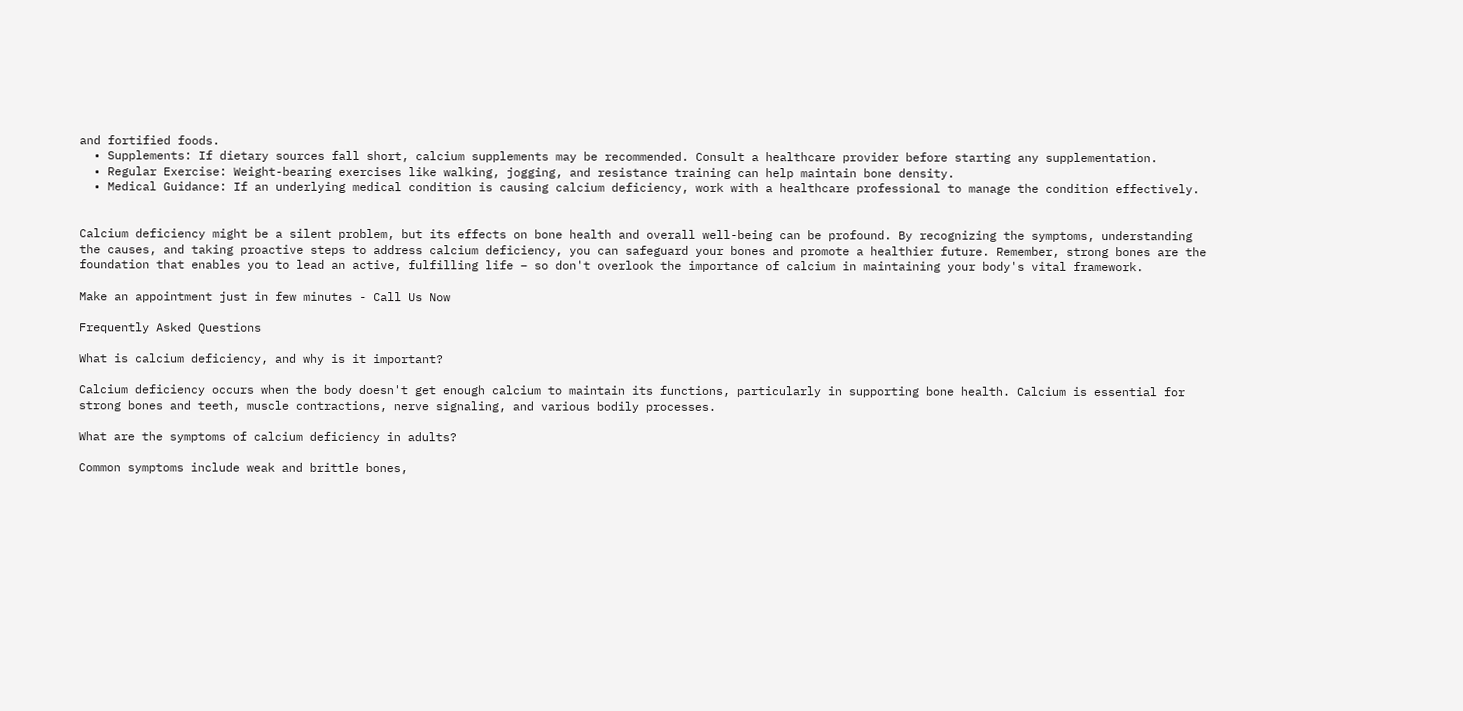and fortified foods.
  • Supplements: If dietary sources fall short, calcium supplements may be recommended. Consult a healthcare provider before starting any supplementation.
  • Regular Exercise: Weight-bearing exercises like walking, jogging, and resistance training can help maintain bone density.
  • Medical Guidance: If an underlying medical condition is causing calcium deficiency, work with a healthcare professional to manage the condition effectively.


Calcium deficiency might be a silent problem, but its effects on bone health and overall well-being can be profound. By recognizing the symptoms, understanding the causes, and taking proactive steps to address calcium deficiency, you can safeguard your bones and promote a healthier future. Remember, strong bones are the foundation that enables you to lead an active, fulfilling life – so don't overlook the importance of calcium in maintaining your body's vital framework.

Make an appointment just in few minutes - Call Us Now

Frequently Asked Questions

What is calcium deficiency, and why is it important?

Calcium deficiency occurs when the body doesn't get enough calcium to maintain its functions, particularly in supporting bone health. Calcium is essential for strong bones and teeth, muscle contractions, nerve signaling, and various bodily processes.

What are the symptoms of calcium deficiency in adults?

Common symptoms include weak and brittle bones,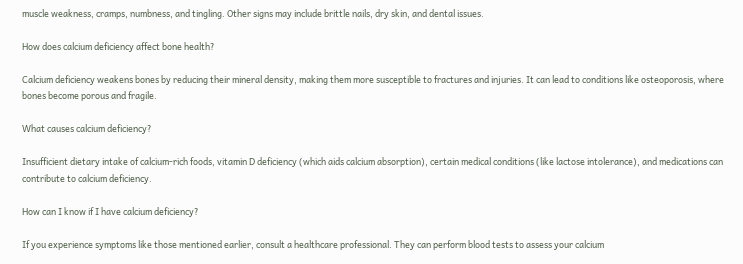muscle weakness, cramps, numbness, and tingling. Other signs may include brittle nails, dry skin, and dental issues.

How does calcium deficiency affect bone health?

Calcium deficiency weakens bones by reducing their mineral density, making them more susceptible to fractures and injuries. It can lead to conditions like osteoporosis, where bones become porous and fragile.

What causes calcium deficiency?

Insufficient dietary intake of calcium-rich foods, vitamin D deficiency (which aids calcium absorption), certain medical conditions (like lactose intolerance), and medications can contribute to calcium deficiency.

How can I know if I have calcium deficiency?

If you experience symptoms like those mentioned earlier, consult a healthcare professional. They can perform blood tests to assess your calcium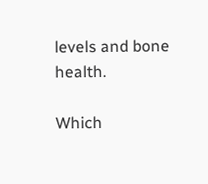levels and bone health.

Which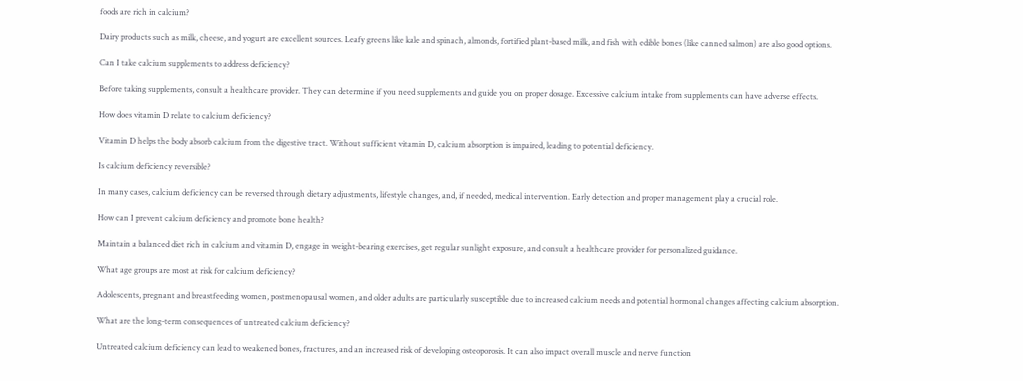foods are rich in calcium?

Dairy products such as milk, cheese, and yogurt are excellent sources. Leafy greens like kale and spinach, almonds, fortified plant-based milk, and fish with edible bones (like canned salmon) are also good options.

Can I take calcium supplements to address deficiency?

Before taking supplements, consult a healthcare provider. They can determine if you need supplements and guide you on proper dosage. Excessive calcium intake from supplements can have adverse effects.

How does vitamin D relate to calcium deficiency?

Vitamin D helps the body absorb calcium from the digestive tract. Without sufficient vitamin D, calcium absorption is impaired, leading to potential deficiency.

Is calcium deficiency reversible?

In many cases, calcium deficiency can be reversed through dietary adjustments, lifestyle changes, and, if needed, medical intervention. Early detection and proper management play a crucial role.

How can I prevent calcium deficiency and promote bone health?

Maintain a balanced diet rich in calcium and vitamin D, engage in weight-bearing exercises, get regular sunlight exposure, and consult a healthcare provider for personalized guidance.

What age groups are most at risk for calcium deficiency?

Adolescents, pregnant and breastfeeding women, postmenopausal women, and older adults are particularly susceptible due to increased calcium needs and potential hormonal changes affecting calcium absorption.

What are the long-term consequences of untreated calcium deficiency?

Untreated calcium deficiency can lead to weakened bones, fractures, and an increased risk of developing osteoporosis. It can also impact overall muscle and nerve function